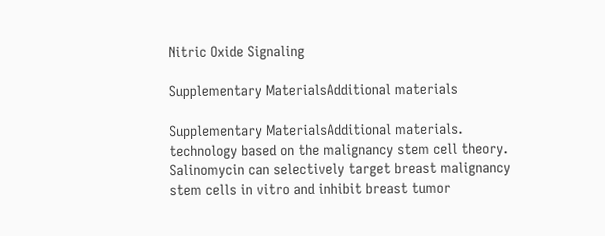Nitric Oxide Signaling

Supplementary MaterialsAdditional materials

Supplementary MaterialsAdditional materials. technology based on the malignancy stem cell theory. Salinomycin can selectively target breast malignancy stem cells in vitro and inhibit breast tumor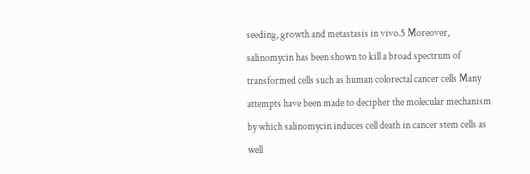seeding, growth and metastasis in vivo.5 Moreover, salinomycin has been shown to kill a broad spectrum of transformed cells such as human colorectal cancer cells Many attempts have been made to decipher the molecular mechanism by which salinomycin induces cell death in cancer stem cells as well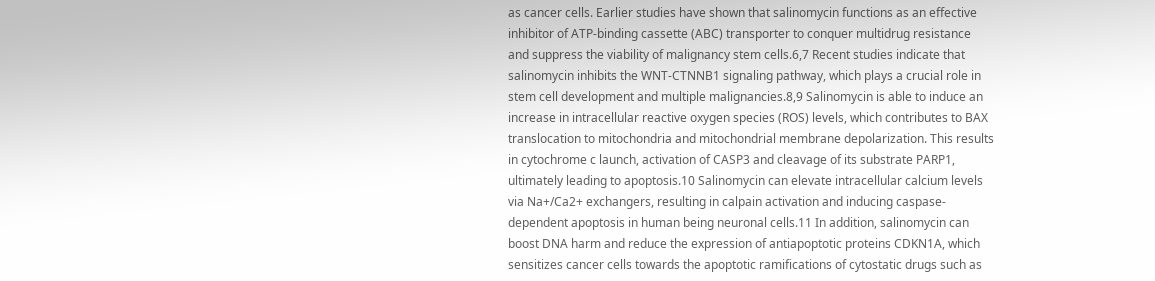as cancer cells. Earlier studies have shown that salinomycin functions as an effective inhibitor of ATP-binding cassette (ABC) transporter to conquer multidrug resistance and suppress the viability of malignancy stem cells.6,7 Recent studies indicate that salinomycin inhibits the WNT-CTNNB1 signaling pathway, which plays a crucial role in stem cell development and multiple malignancies.8,9 Salinomycin is able to induce an increase in intracellular reactive oxygen species (ROS) levels, which contributes to BAX translocation to mitochondria and mitochondrial membrane depolarization. This results in cytochrome c launch, activation of CASP3 and cleavage of its substrate PARP1, ultimately leading to apoptosis.10 Salinomycin can elevate intracellular calcium levels via Na+/Ca2+ exchangers, resulting in calpain activation and inducing caspase-dependent apoptosis in human being neuronal cells.11 In addition, salinomycin can boost DNA harm and reduce the expression of antiapoptotic proteins CDKN1A, which sensitizes cancer cells towards the apoptotic ramifications of cytostatic drugs such as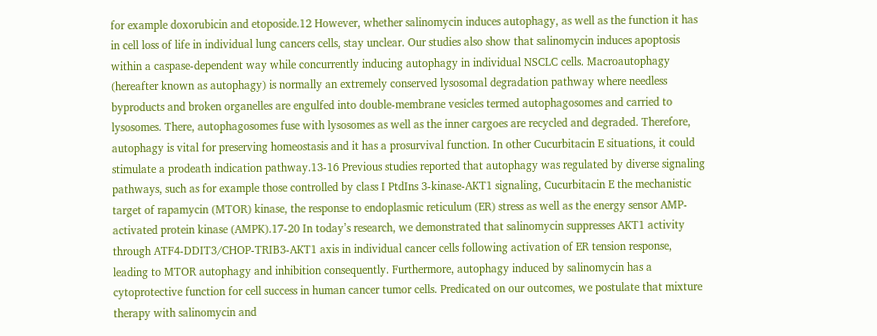for example doxorubicin and etoposide.12 However, whether salinomycin induces autophagy, as well as the function it has in cell loss of life in individual lung cancers cells, stay unclear. Our studies also show that salinomycin induces apoptosis within a caspase-dependent way while concurrently inducing autophagy in individual NSCLC cells. Macroautophagy (hereafter known as autophagy) is normally an extremely conserved lysosomal degradation pathway where needless byproducts and broken organelles are engulfed into double-membrane vesicles termed autophagosomes and carried to lysosomes. There, autophagosomes fuse with lysosomes as well as the inner cargoes are recycled and degraded. Therefore, autophagy is vital for preserving homeostasis and it has a prosurvival function. In other Cucurbitacin E situations, it could stimulate a prodeath indication pathway.13-16 Previous studies reported that autophagy was regulated by diverse signaling pathways, such as for example those controlled by class I PtdIns 3-kinase-AKT1 signaling, Cucurbitacin E the mechanistic target of rapamycin (MTOR) kinase, the response to endoplasmic reticulum (ER) stress as well as the energy sensor AMP-activated protein kinase (AMPK).17-20 In today’s research, we demonstrated that salinomycin suppresses AKT1 activity through ATF4-DDIT3/CHOP-TRIB3-AKT1 axis in individual cancer cells following activation of ER tension response, leading to MTOR autophagy and inhibition consequently. Furthermore, autophagy induced by salinomycin has a cytoprotective function for cell success in human cancer tumor cells. Predicated on our outcomes, we postulate that mixture therapy with salinomycin and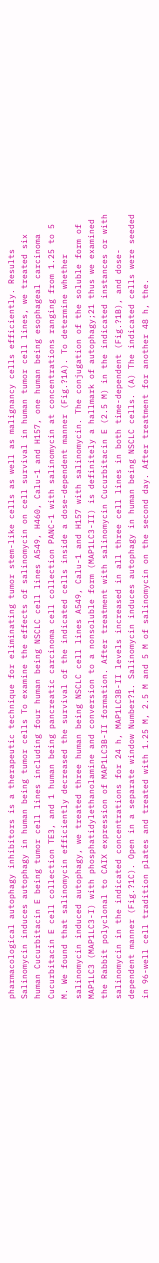pharmacological autophagy inhibitors is a therapeutic technique for eliminating tumor stem-like cells as well as malignancy cells efficiently. Results Salinomycin induces autophagy in human being tumor cells To examine the effects of salinomycin on cell survival in human tumor cell lines, we treated six human Cucurbitacin E being tumor cell lines including four human being NSCLC cell lines A549, H460, Calu-1 and H157, one human being esophageal carcinoma Cucurbitacin E cell collection TE3, and 1 human being pancreatic carcinoma cell collection PANC-1 with salinomycin at concentrations ranging from 1.25 to 5 M. We found that salinomycin efficiently decreased the survival of the indicated cells inside a dose-dependent manner (Fig.?1A). To determine whether salinomycin induced autophagy, we treated three human being NSCLC cell lines A549, Calu-1 and H157 with salinomycin. The conjugation of the soluble form of MAP1LC3 (MAP1LC3-I) with phosphatidylethanolamine and conversion to a nonsoluble form (MAP1LC3-II) is definitely a hallmark of autophagy;21 thus we examined the Rabbit polyclonal to CAIX expression of MAP1LC3B-II formation. After treatment with salinomycin Cucurbitacin E (2.5 M) in the indicated instances or with salinomycin in the indicated concentrations for 24 h, MAP1LC3B-II levels increased in all three cell lines in both time-dependent (Fig.?1B), and dose-dependent manner (Fig.?1C). Open in a separate window Number?1. Salinomycin induces autophagy in human being NSCLC cells. (A) The indicated cells were seeded in 96-well cell tradition plates and treated with 1.25 M, 2.5 M and 5 M of salinomycin on the second day. After treatment for another 48 h, the.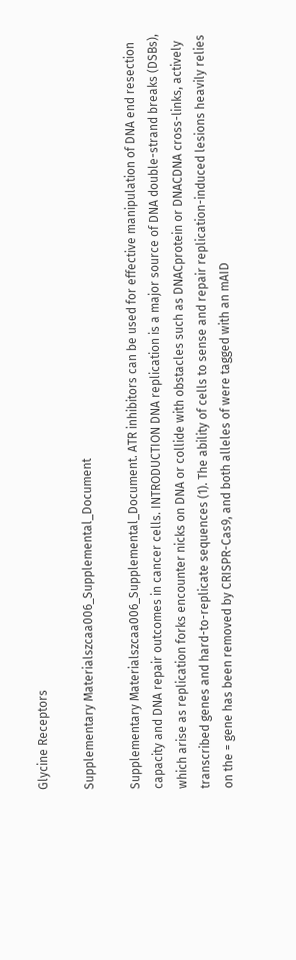Glycine Receptors

Supplementary Materialszcaa006_Supplemental_Document

Supplementary Materialszcaa006_Supplemental_Document. ATR inhibitors can be used for effective manipulation of DNA end resection capacity and DNA repair outcomes in cancer cells. INTRODUCTION DNA replication is a major source of DNA double-strand breaks (DSBs), which arise as replication forks encounter nicks on DNA or collide with obstacles such as DNACprotein or DNACDNA cross-links, actively transcribed genes and hard-to-replicate sequences (1). The ability of cells to sense and repair replication-induced lesions heavily relies on the = gene has been removed by CRISPR-Cas9, and both alleles of were tagged with an mAID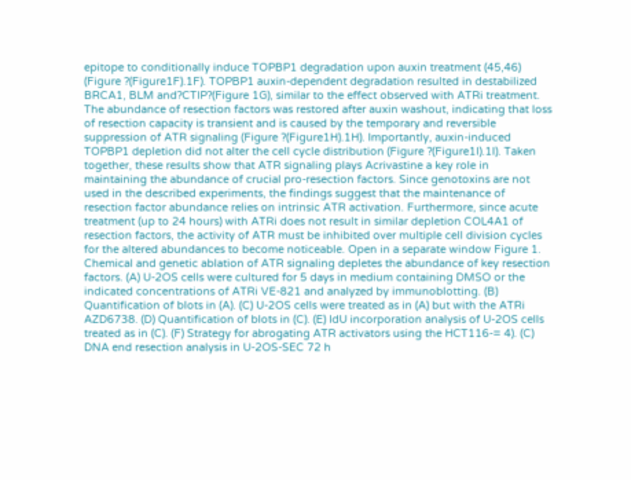epitope to conditionally induce TOPBP1 degradation upon auxin treatment (45,46) (Figure ?(Figure1F).1F). TOPBP1 auxin-dependent degradation resulted in destabilized BRCA1, BLM and?CTIP?(Figure 1G), similar to the effect observed with ATRi treatment. The abundance of resection factors was restored after auxin washout, indicating that loss of resection capacity is transient and is caused by the temporary and reversible suppression of ATR signaling (Figure ?(Figure1H).1H). Importantly, auxin-induced TOPBP1 depletion did not alter the cell cycle distribution (Figure ?(Figure1I).1I). Taken together, these results show that ATR signaling plays Acrivastine a key role in maintaining the abundance of crucial pro-resection factors. Since genotoxins are not used in the described experiments, the findings suggest that the maintenance of resection factor abundance relies on intrinsic ATR activation. Furthermore, since acute treatment (up to 24 hours) with ATRi does not result in similar depletion COL4A1 of resection factors, the activity of ATR must be inhibited over multiple cell division cycles for the altered abundances to become noticeable. Open in a separate window Figure 1. Chemical and genetic ablation of ATR signaling depletes the abundance of key resection factors. (A) U-2OS cells were cultured for 5 days in medium containing DMSO or the indicated concentrations of ATRi VE-821 and analyzed by immunoblotting. (B) Quantification of blots in (A). (C) U-2OS cells were treated as in (A) but with the ATRi AZD6738. (D) Quantification of blots in (C). (E) IdU incorporation analysis of U-2OS cells treated as in (C). (F) Strategy for abrogating ATR activators using the HCT116-= 4). (C) DNA end resection analysis in U-2OS-SEC 72 h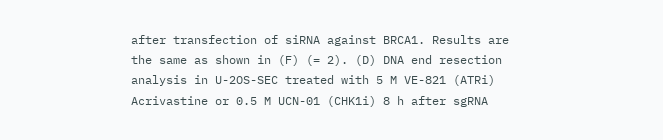after transfection of siRNA against BRCA1. Results are the same as shown in (F) (= 2). (D) DNA end resection analysis in U-2OS-SEC treated with 5 M VE-821 (ATRi) Acrivastine or 0.5 M UCN-01 (CHK1i) 8 h after sgRNA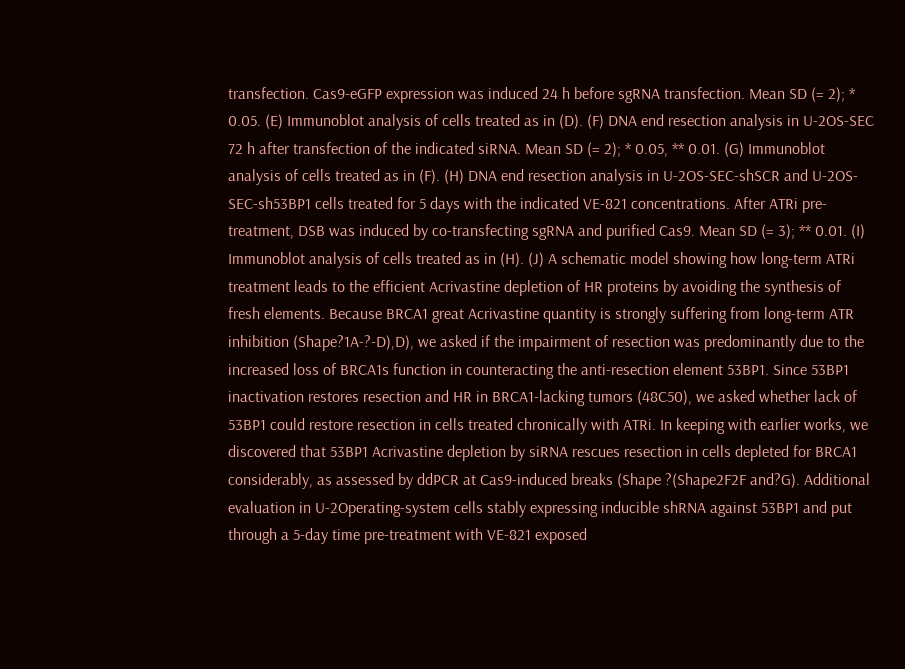transfection. Cas9-eGFP expression was induced 24 h before sgRNA transfection. Mean SD (= 2); * 0.05. (E) Immunoblot analysis of cells treated as in (D). (F) DNA end resection analysis in U-2OS-SEC 72 h after transfection of the indicated siRNA. Mean SD (= 2); * 0.05, ** 0.01. (G) Immunoblot analysis of cells treated as in (F). (H) DNA end resection analysis in U-2OS-SEC-shSCR and U-2OS-SEC-sh53BP1 cells treated for 5 days with the indicated VE-821 concentrations. After ATRi pre-treatment, DSB was induced by co-transfecting sgRNA and purified Cas9. Mean SD (= 3); ** 0.01. (I) Immunoblot analysis of cells treated as in (H). (J) A schematic model showing how long-term ATRi treatment leads to the efficient Acrivastine depletion of HR proteins by avoiding the synthesis of fresh elements. Because BRCA1 great Acrivastine quantity is strongly suffering from long-term ATR inhibition (Shape?1A-?-D),D), we asked if the impairment of resection was predominantly due to the increased loss of BRCA1s function in counteracting the anti-resection element 53BP1. Since 53BP1 inactivation restores resection and HR in BRCA1-lacking tumors (48C50), we asked whether lack of 53BP1 could restore resection in cells treated chronically with ATRi. In keeping with earlier works, we discovered that 53BP1 Acrivastine depletion by siRNA rescues resection in cells depleted for BRCA1 considerably, as assessed by ddPCR at Cas9-induced breaks (Shape ?(Shape2F2F and?G). Additional evaluation in U-2Operating-system cells stably expressing inducible shRNA against 53BP1 and put through a 5-day time pre-treatment with VE-821 exposed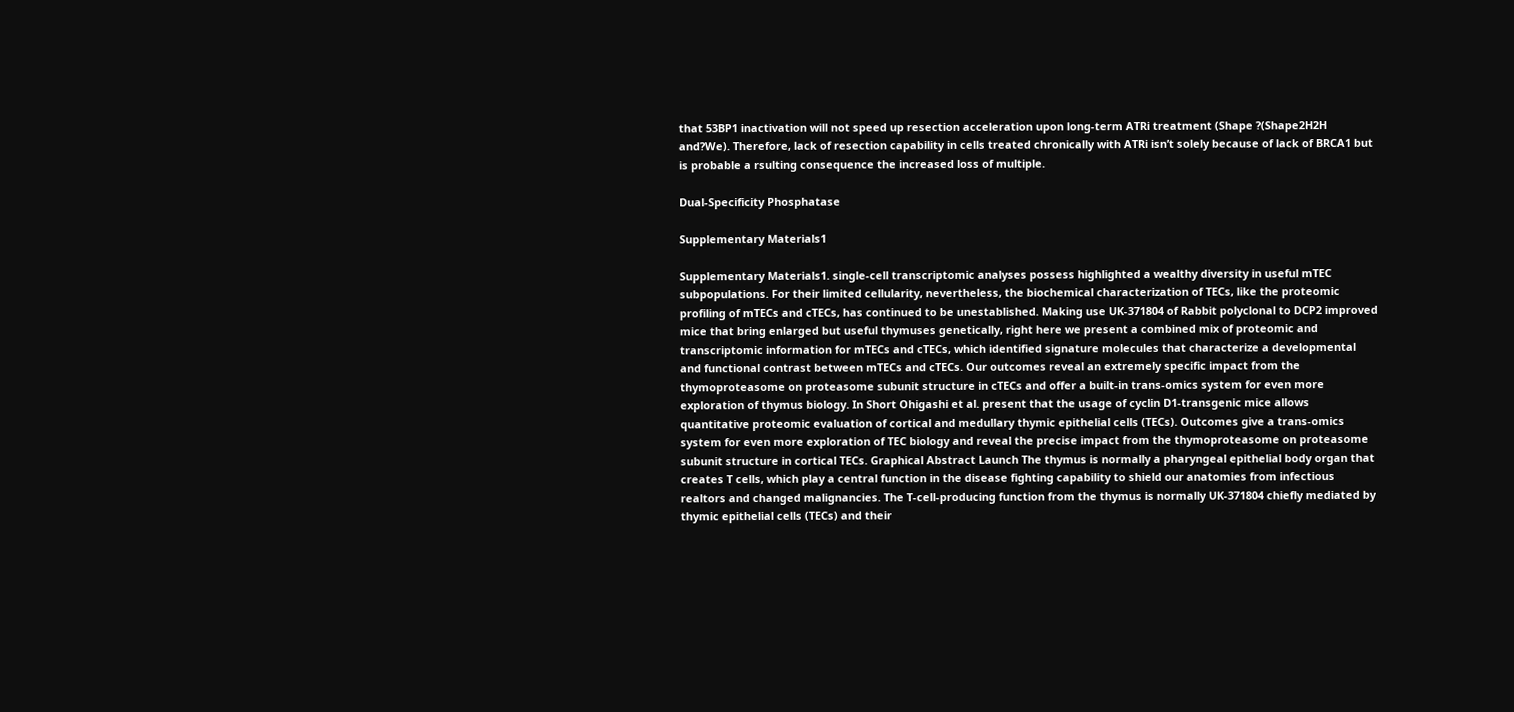that 53BP1 inactivation will not speed up resection acceleration upon long-term ATRi treatment (Shape ?(Shape2H2H and?We). Therefore, lack of resection capability in cells treated chronically with ATRi isn’t solely because of lack of BRCA1 but is probable a rsulting consequence the increased loss of multiple.

Dual-Specificity Phosphatase

Supplementary Materials1

Supplementary Materials1. single-cell transcriptomic analyses possess highlighted a wealthy diversity in useful mTEC subpopulations. For their limited cellularity, nevertheless, the biochemical characterization of TECs, like the proteomic profiling of mTECs and cTECs, has continued to be unestablished. Making use UK-371804 of Rabbit polyclonal to DCP2 improved mice that bring enlarged but useful thymuses genetically, right here we present a combined mix of proteomic and transcriptomic information for mTECs and cTECs, which identified signature molecules that characterize a developmental and functional contrast between mTECs and cTECs. Our outcomes reveal an extremely specific impact from the thymoproteasome on proteasome subunit structure in cTECs and offer a built-in trans-omics system for even more exploration of thymus biology. In Short Ohigashi et al. present that the usage of cyclin D1-transgenic mice allows quantitative proteomic evaluation of cortical and medullary thymic epithelial cells (TECs). Outcomes give a trans-omics system for even more exploration of TEC biology and reveal the precise impact from the thymoproteasome on proteasome subunit structure in cortical TECs. Graphical Abstract Launch The thymus is normally a pharyngeal epithelial body organ that creates T cells, which play a central function in the disease fighting capability to shield our anatomies from infectious realtors and changed malignancies. The T-cell-producing function from the thymus is normally UK-371804 chiefly mediated by thymic epithelial cells (TECs) and their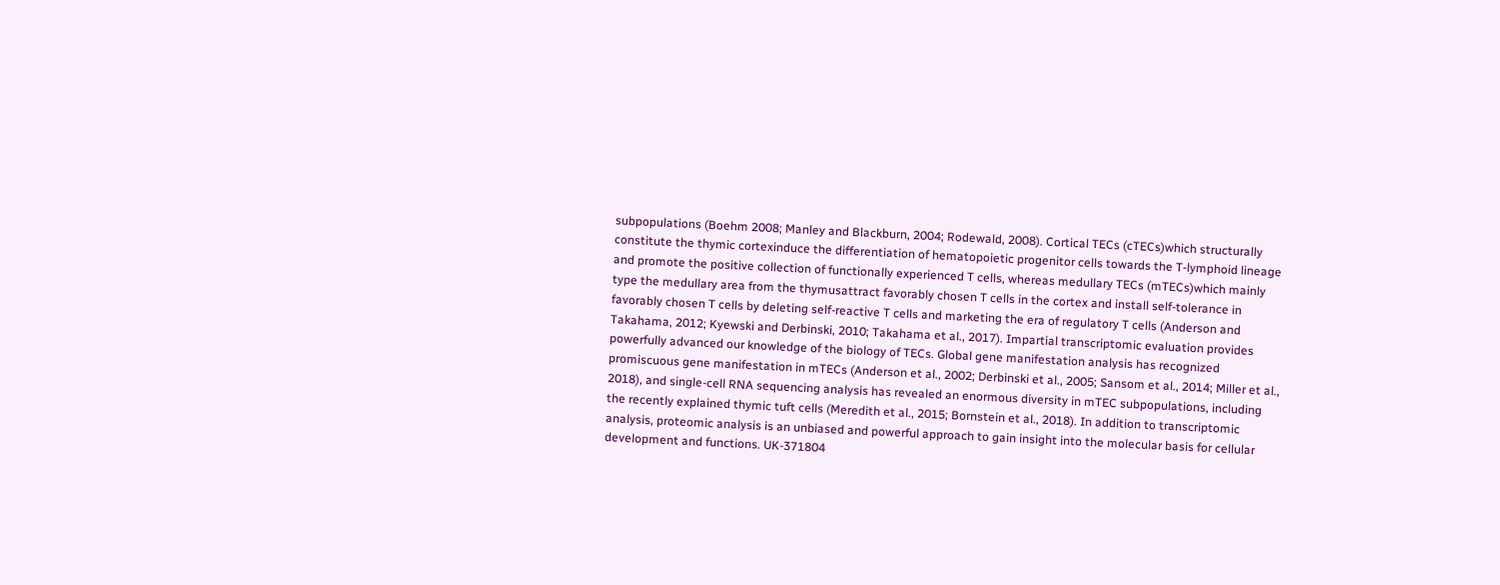subpopulations (Boehm 2008; Manley and Blackburn, 2004; Rodewald, 2008). Cortical TECs (cTECs)which structurally constitute the thymic cortexinduce the differentiation of hematopoietic progenitor cells towards the T-lymphoid lineage and promote the positive collection of functionally experienced T cells, whereas medullary TECs (mTECs)which mainly type the medullary area from the thymusattract favorably chosen T cells in the cortex and install self-tolerance in favorably chosen T cells by deleting self-reactive T cells and marketing the era of regulatory T cells (Anderson and Takahama, 2012; Kyewski and Derbinski, 2010; Takahama et al., 2017). Impartial transcriptomic evaluation provides powerfully advanced our knowledge of the biology of TECs. Global gene manifestation analysis has recognized promiscuous gene manifestation in mTECs (Anderson et al., 2002; Derbinski et al., 2005; Sansom et al., 2014; Miller et al., 2018), and single-cell RNA sequencing analysis has revealed an enormous diversity in mTEC subpopulations, including the recently explained thymic tuft cells (Meredith et al., 2015; Bornstein et al., 2018). In addition to transcriptomic analysis, proteomic analysis is an unbiased and powerful approach to gain insight into the molecular basis for cellular development and functions. UK-371804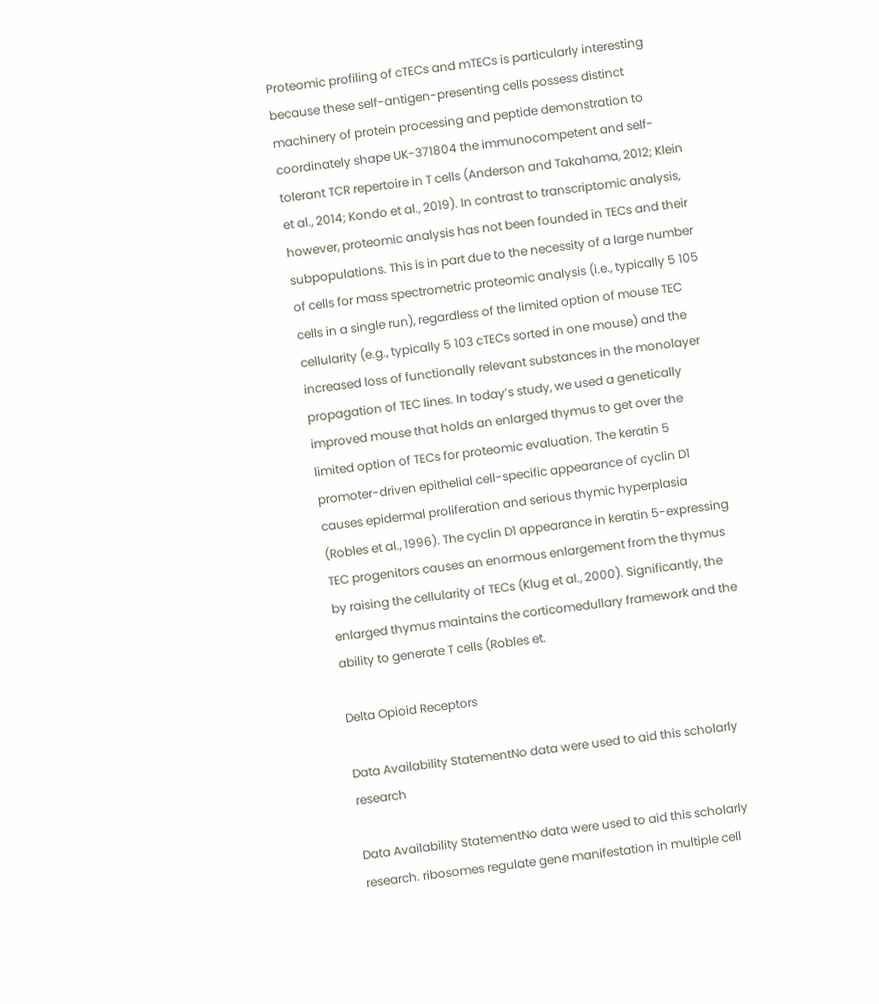Proteomic profiling of cTECs and mTECs is particularly interesting because these self-antigen-presenting cells possess distinct machinery of protein processing and peptide demonstration to coordinately shape UK-371804 the immunocompetent and self-tolerant TCR repertoire in T cells (Anderson and Takahama, 2012; Klein et al., 2014; Kondo et al., 2019). In contrast to transcriptomic analysis, however, proteomic analysis has not been founded in TECs and their subpopulations. This is in part due to the necessity of a large number of cells for mass spectrometric proteomic analysis (i.e., typically 5 105 cells in a single run), regardless of the limited option of mouse TEC cellularity (e.g., typically 5 103 cTECs sorted in one mouse) and the increased loss of functionally relevant substances in the monolayer propagation of TEC lines. In today’s study, we used a genetically improved mouse that holds an enlarged thymus to get over the limited option of TECs for proteomic evaluation. The keratin 5 promoter-driven epithelial cell-specific appearance of cyclin D1 causes epidermal proliferation and serious thymic hyperplasia (Robles et al., 1996). The cyclin D1 appearance in keratin 5-expressing TEC progenitors causes an enormous enlargement from the thymus by raising the cellularity of TECs (Klug et al., 2000). Significantly, the enlarged thymus maintains the corticomedullary framework and the ability to generate T cells (Robles et.

Delta Opioid Receptors

Data Availability StatementNo data were used to aid this scholarly research

Data Availability StatementNo data were used to aid this scholarly research. ribosomes regulate gene manifestation in multiple cell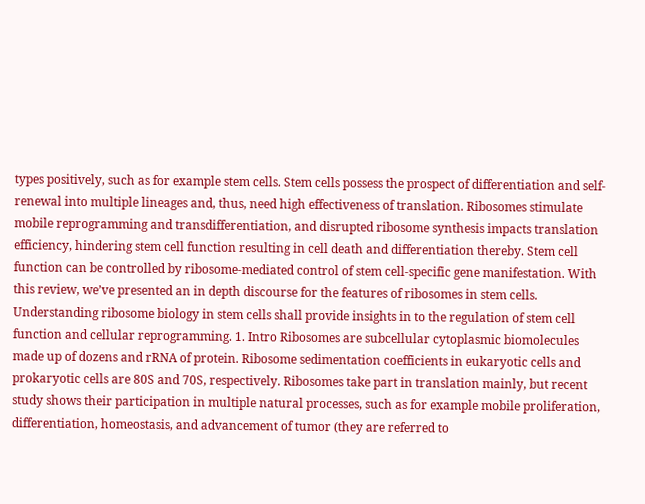types positively, such as for example stem cells. Stem cells possess the prospect of differentiation and self-renewal into multiple lineages and, thus, need high effectiveness of translation. Ribosomes stimulate mobile reprogramming and transdifferentiation, and disrupted ribosome synthesis impacts translation efficiency, hindering stem cell function resulting in cell death and differentiation thereby. Stem cell function can be controlled by ribosome-mediated control of stem cell-specific gene manifestation. With this review, we’ve presented an in depth discourse for the features of ribosomes in stem cells. Understanding ribosome biology in stem cells shall provide insights in to the regulation of stem cell function and cellular reprogramming. 1. Intro Ribosomes are subcellular cytoplasmic biomolecules made up of dozens and rRNA of protein. Ribosome sedimentation coefficients in eukaryotic cells and prokaryotic cells are 80S and 70S, respectively. Ribosomes take part in translation mainly, but recent study shows their participation in multiple natural processes, such as for example mobile proliferation, differentiation, homeostasis, and advancement of tumor (they are referred to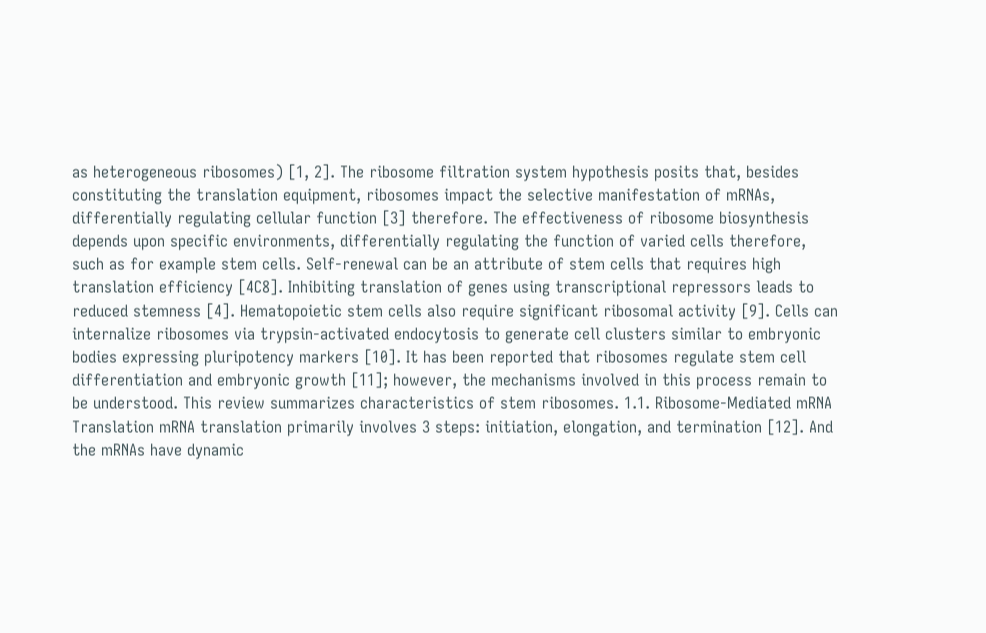as heterogeneous ribosomes) [1, 2]. The ribosome filtration system hypothesis posits that, besides constituting the translation equipment, ribosomes impact the selective manifestation of mRNAs, differentially regulating cellular function [3] therefore. The effectiveness of ribosome biosynthesis depends upon specific environments, differentially regulating the function of varied cells therefore, such as for example stem cells. Self-renewal can be an attribute of stem cells that requires high translation efficiency [4C8]. Inhibiting translation of genes using transcriptional repressors leads to reduced stemness [4]. Hematopoietic stem cells also require significant ribosomal activity [9]. Cells can internalize ribosomes via trypsin-activated endocytosis to generate cell clusters similar to embryonic bodies expressing pluripotency markers [10]. It has been reported that ribosomes regulate stem cell differentiation and embryonic growth [11]; however, the mechanisms involved in this process remain to be understood. This review summarizes characteristics of stem ribosomes. 1.1. Ribosome-Mediated mRNA Translation mRNA translation primarily involves 3 steps: initiation, elongation, and termination [12]. And the mRNAs have dynamic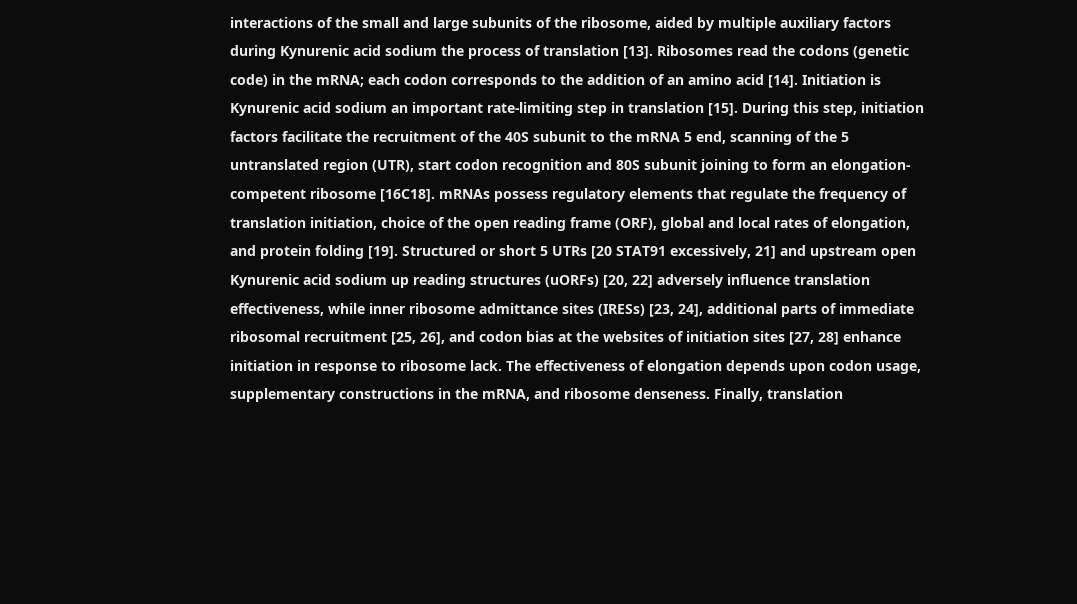interactions of the small and large subunits of the ribosome, aided by multiple auxiliary factors during Kynurenic acid sodium the process of translation [13]. Ribosomes read the codons (genetic code) in the mRNA; each codon corresponds to the addition of an amino acid [14]. Initiation is Kynurenic acid sodium an important rate-limiting step in translation [15]. During this step, initiation factors facilitate the recruitment of the 40S subunit to the mRNA 5 end, scanning of the 5 untranslated region (UTR), start codon recognition and 80S subunit joining to form an elongation-competent ribosome [16C18]. mRNAs possess regulatory elements that regulate the frequency of translation initiation, choice of the open reading frame (ORF), global and local rates of elongation, and protein folding [19]. Structured or short 5 UTRs [20 STAT91 excessively, 21] and upstream open Kynurenic acid sodium up reading structures (uORFs) [20, 22] adversely influence translation effectiveness, while inner ribosome admittance sites (IRESs) [23, 24], additional parts of immediate ribosomal recruitment [25, 26], and codon bias at the websites of initiation sites [27, 28] enhance initiation in response to ribosome lack. The effectiveness of elongation depends upon codon usage, supplementary constructions in the mRNA, and ribosome denseness. Finally, translation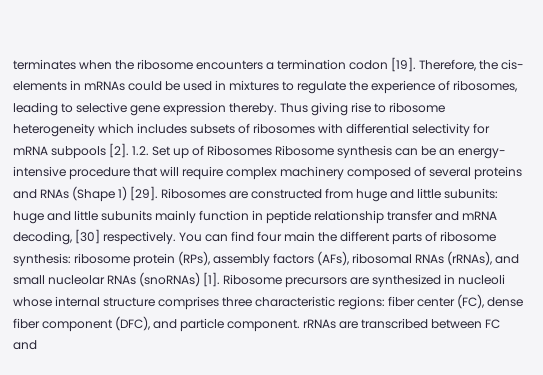terminates when the ribosome encounters a termination codon [19]. Therefore, the cis-elements in mRNAs could be used in mixtures to regulate the experience of ribosomes, leading to selective gene expression thereby. Thus giving rise to ribosome heterogeneity which includes subsets of ribosomes with differential selectivity for mRNA subpools [2]. 1.2. Set up of Ribosomes Ribosome synthesis can be an energy-intensive procedure that will require complex machinery composed of several proteins and RNAs (Shape 1) [29]. Ribosomes are constructed from huge and little subunits: huge and little subunits mainly function in peptide relationship transfer and mRNA decoding, [30] respectively. You can find four main the different parts of ribosome synthesis: ribosome protein (RPs), assembly factors (AFs), ribosomal RNAs (rRNAs), and small nucleolar RNAs (snoRNAs) [1]. Ribosome precursors are synthesized in nucleoli whose internal structure comprises three characteristic regions: fiber center (FC), dense fiber component (DFC), and particle component. rRNAs are transcribed between FC and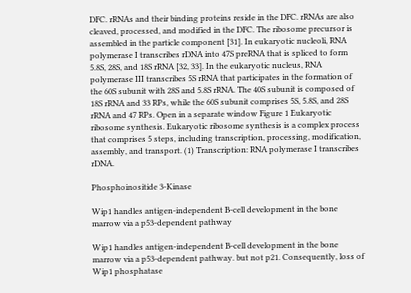DFC. rRNAs and their binding proteins reside in the DFC. rRNAs are also cleaved, processed, and modified in the DFC. The ribosome precursor is assembled in the particle component [31]. In eukaryotic nucleoli, RNA polymerase I transcribes rDNA into 47S preRNA that is spliced to form 5.8S, 28S, and 18S rRNA [32, 33]. In the eukaryotic nucleus, RNA polymerase III transcribes 5S rRNA that participates in the formation of the 60S subunit with 28S and 5.8S rRNA. The 40S subunit is composed of 18S rRNA and 33 RPs, while the 60S subunit comprises 5S, 5.8S, and 28S rRNA and 47 RPs. Open in a separate window Figure 1 Eukaryotic ribosome synthesis. Eukaryotic ribosome synthesis is a complex process that comprises 5 steps, including transcription, processing, modification, assembly, and transport. (1) Transcription: RNA polymerase I transcribes rDNA.

Phosphoinositide 3-Kinase

Wip1 handles antigen-independent B-cell development in the bone marrow via a p53-dependent pathway

Wip1 handles antigen-independent B-cell development in the bone marrow via a p53-dependent pathway. but not p21. Consequently, loss of Wip1 phosphatase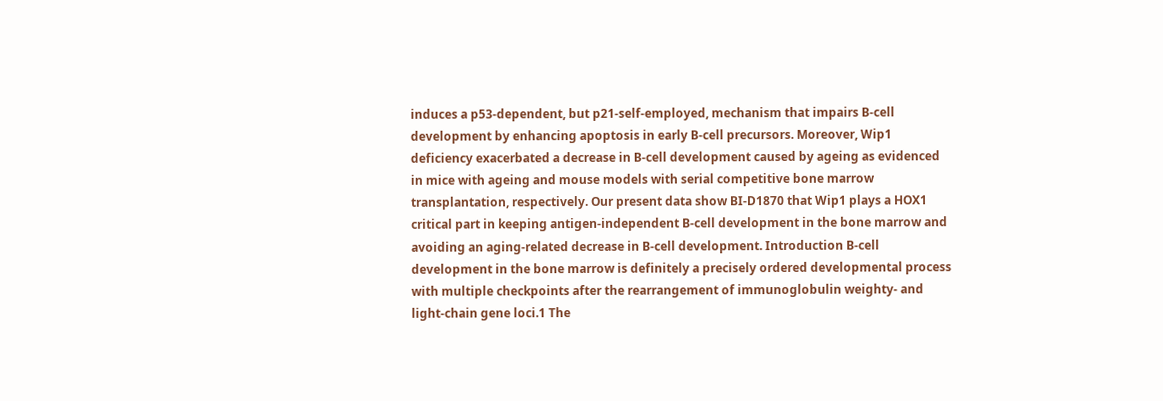induces a p53-dependent, but p21-self-employed, mechanism that impairs B-cell development by enhancing apoptosis in early B-cell precursors. Moreover, Wip1 deficiency exacerbated a decrease in B-cell development caused by ageing as evidenced in mice with ageing and mouse models with serial competitive bone marrow transplantation, respectively. Our present data show BI-D1870 that Wip1 plays a HOX1 critical part in keeping antigen-independent B-cell development in the bone marrow and avoiding an aging-related decrease in B-cell development. Introduction B-cell development in the bone marrow is definitely a precisely ordered developmental process with multiple checkpoints after the rearrangement of immunoglobulin weighty- and light-chain gene loci.1 The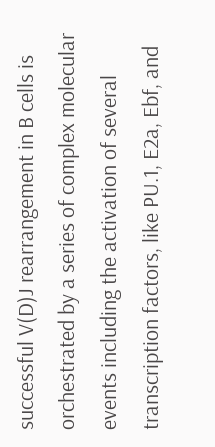successful V(D)J rearrangement in B cells is orchestrated by a series of complex molecular events including the activation of several transcription factors, like PU.1, E2a, Ebf, and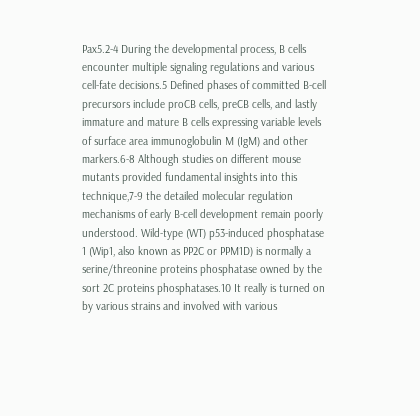Pax5.2-4 During the developmental process, B cells encounter multiple signaling regulations and various cell-fate decisions.5 Defined phases of committed B-cell precursors include proCB cells, preCB cells, and lastly immature and mature B cells expressing variable levels of surface area immunoglobulin M (IgM) and other markers.6-8 Although studies on different mouse mutants provided fundamental insights into this technique,7-9 the detailed molecular regulation mechanisms of early B-cell development remain poorly understood. Wild-type (WT) p53-induced phosphatase 1 (Wip1, also known as PP2C or PPM1D) is normally a serine/threonine proteins phosphatase owned by the sort 2C proteins phosphatases.10 It really is turned on by various strains and involved with various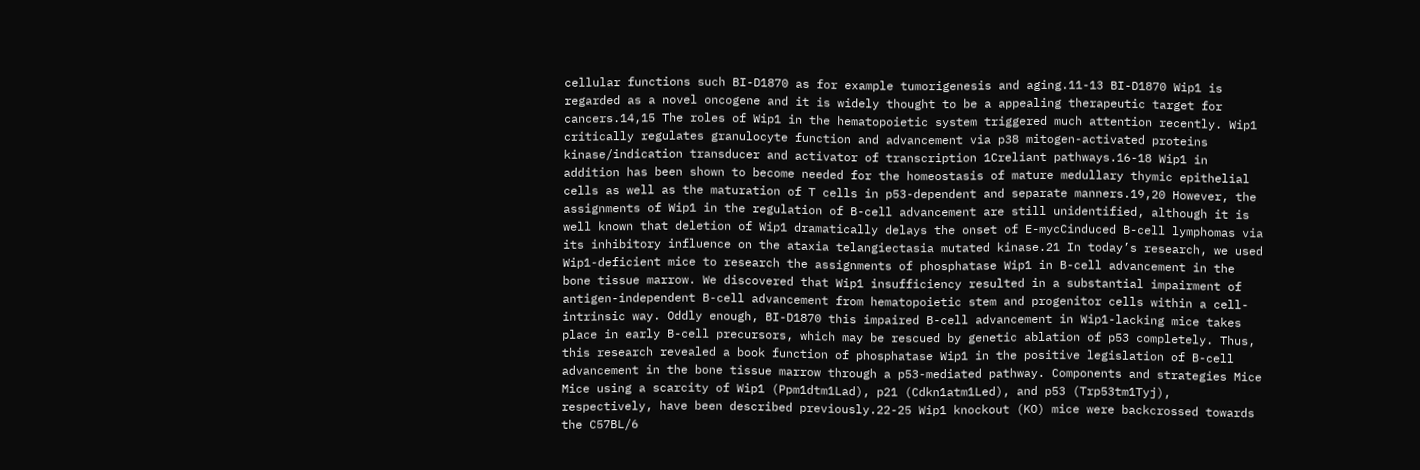cellular functions such BI-D1870 as for example tumorigenesis and aging.11-13 BI-D1870 Wip1 is regarded as a novel oncogene and it is widely thought to be a appealing therapeutic target for cancers.14,15 The roles of Wip1 in the hematopoietic system triggered much attention recently. Wip1 critically regulates granulocyte function and advancement via p38 mitogen-activated proteins kinase/indication transducer and activator of transcription 1Creliant pathways.16-18 Wip1 in addition has been shown to become needed for the homeostasis of mature medullary thymic epithelial cells as well as the maturation of T cells in p53-dependent and separate manners.19,20 However, the assignments of Wip1 in the regulation of B-cell advancement are still unidentified, although it is well known that deletion of Wip1 dramatically delays the onset of E-mycCinduced B-cell lymphomas via its inhibitory influence on the ataxia telangiectasia mutated kinase.21 In today’s research, we used Wip1-deficient mice to research the assignments of phosphatase Wip1 in B-cell advancement in the bone tissue marrow. We discovered that Wip1 insufficiency resulted in a substantial impairment of antigen-independent B-cell advancement from hematopoietic stem and progenitor cells within a cell-intrinsic way. Oddly enough, BI-D1870 this impaired B-cell advancement in Wip1-lacking mice takes place in early B-cell precursors, which may be rescued by genetic ablation of p53 completely. Thus, this research revealed a book function of phosphatase Wip1 in the positive legislation of B-cell advancement in the bone tissue marrow through a p53-mediated pathway. Components and strategies Mice Mice using a scarcity of Wip1 (Ppm1dtm1Lad), p21 (Cdkn1atm1Led), and p53 (Trp53tm1Tyj), respectively, have been described previously.22-25 Wip1 knockout (KO) mice were backcrossed towards the C57BL/6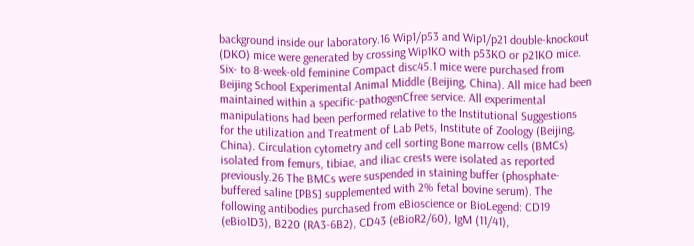background inside our laboratory.16 Wip1/p53 and Wip1/p21 double-knockout (DKO) mice were generated by crossing Wip1KO with p53KO or p21KO mice. Six- to 8-week-old feminine Compact disc45.1 mice were purchased from Beijing School Experimental Animal Middle (Beijing, China). All mice had been maintained within a specific-pathogenCfree service. All experimental manipulations had been performed relative to the Institutional Suggestions for the utilization and Treatment of Lab Pets, Institute of Zoology (Beijing, China). Circulation cytometry and cell sorting Bone marrow cells (BMCs) isolated from femurs, tibiae, and iliac crests were isolated as reported previously.26 The BMCs were suspended in staining buffer (phosphate-buffered saline [PBS] supplemented with 2% fetal bovine serum). The following antibodies purchased from eBioscience or BioLegend: CD19 (eBio1D3), B220 (RA3-6B2), CD43 (eBioR2/60), IgM (11/41),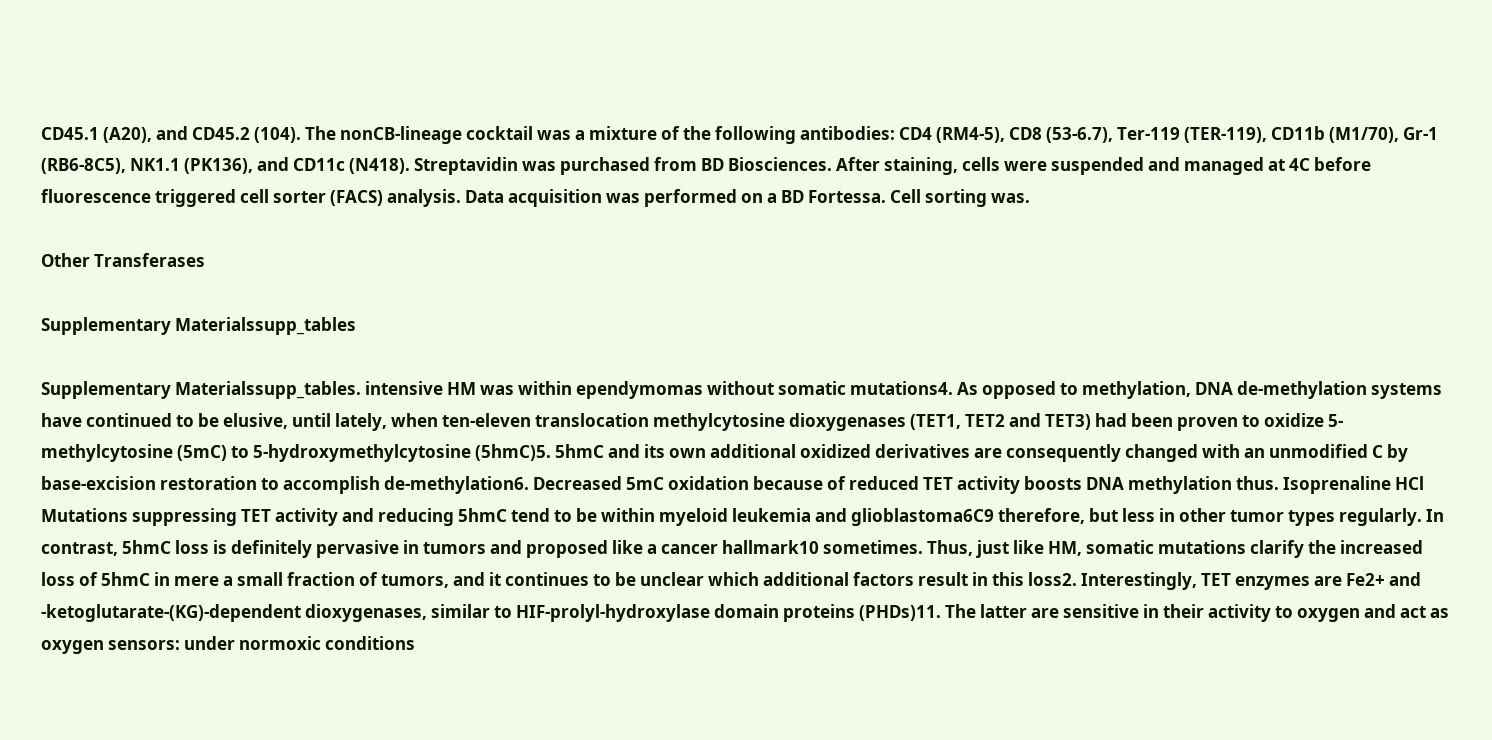CD45.1 (A20), and CD45.2 (104). The nonCB-lineage cocktail was a mixture of the following antibodies: CD4 (RM4-5), CD8 (53-6.7), Ter-119 (TER-119), CD11b (M1/70), Gr-1 (RB6-8C5), NK1.1 (PK136), and CD11c (N418). Streptavidin was purchased from BD Biosciences. After staining, cells were suspended and managed at 4C before fluorescence triggered cell sorter (FACS) analysis. Data acquisition was performed on a BD Fortessa. Cell sorting was.

Other Transferases

Supplementary Materialssupp_tables

Supplementary Materialssupp_tables. intensive HM was within ependymomas without somatic mutations4. As opposed to methylation, DNA de-methylation systems have continued to be elusive, until lately, when ten-eleven translocation methylcytosine dioxygenases (TET1, TET2 and TET3) had been proven to oxidize 5-methylcytosine (5mC) to 5-hydroxymethylcytosine (5hmC)5. 5hmC and its own additional oxidized derivatives are consequently changed with an unmodified C by base-excision restoration to accomplish de-methylation6. Decreased 5mC oxidation because of reduced TET activity boosts DNA methylation thus. Isoprenaline HCl Mutations suppressing TET activity and reducing 5hmC tend to be within myeloid leukemia and glioblastoma6C9 therefore, but less in other tumor types regularly. In contrast, 5hmC loss is definitely pervasive in tumors and proposed like a cancer hallmark10 sometimes. Thus, just like HM, somatic mutations clarify the increased loss of 5hmC in mere a small fraction of tumors, and it continues to be unclear which additional factors result in this loss2. Interestingly, TET enzymes are Fe2+ and -ketoglutarate-(KG)-dependent dioxygenases, similar to HIF-prolyl-hydroxylase domain proteins (PHDs)11. The latter are sensitive in their activity to oxygen and act as oxygen sensors: under normoxic conditions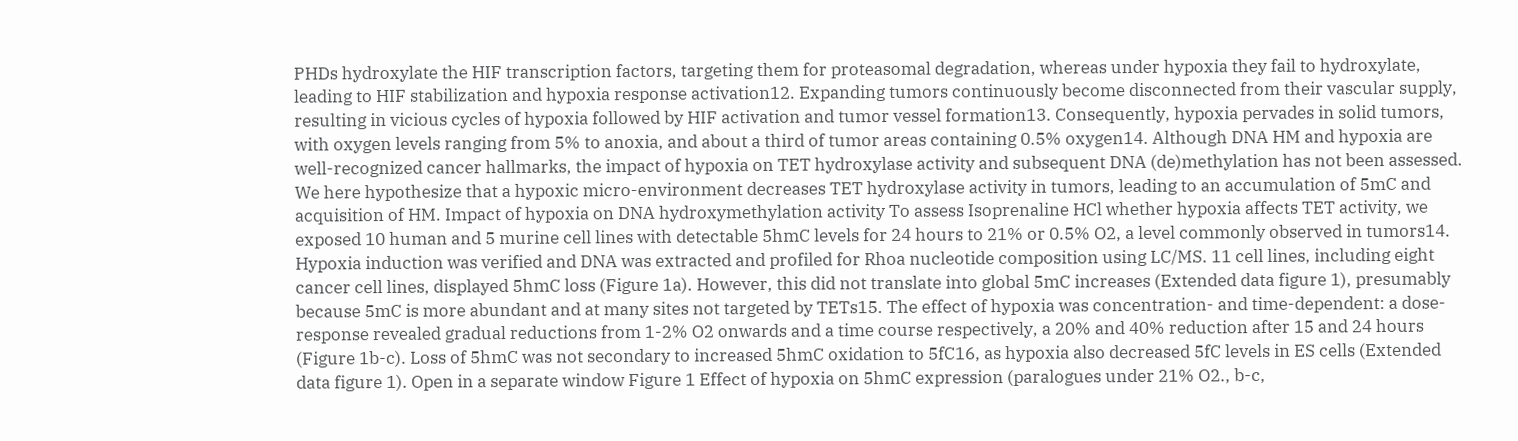PHDs hydroxylate the HIF transcription factors, targeting them for proteasomal degradation, whereas under hypoxia they fail to hydroxylate, leading to HIF stabilization and hypoxia response activation12. Expanding tumors continuously become disconnected from their vascular supply, resulting in vicious cycles of hypoxia followed by HIF activation and tumor vessel formation13. Consequently, hypoxia pervades in solid tumors, with oxygen levels ranging from 5% to anoxia, and about a third of tumor areas containing 0.5% oxygen14. Although DNA HM and hypoxia are well-recognized cancer hallmarks, the impact of hypoxia on TET hydroxylase activity and subsequent DNA (de)methylation has not been assessed. We here hypothesize that a hypoxic micro-environment decreases TET hydroxylase activity in tumors, leading to an accumulation of 5mC and acquisition of HM. Impact of hypoxia on DNA hydroxymethylation activity To assess Isoprenaline HCl whether hypoxia affects TET activity, we exposed 10 human and 5 murine cell lines with detectable 5hmC levels for 24 hours to 21% or 0.5% O2, a level commonly observed in tumors14. Hypoxia induction was verified and DNA was extracted and profiled for Rhoa nucleotide composition using LC/MS. 11 cell lines, including eight cancer cell lines, displayed 5hmC loss (Figure 1a). However, this did not translate into global 5mC increases (Extended data figure 1), presumably because 5mC is more abundant and at many sites not targeted by TETs15. The effect of hypoxia was concentration- and time-dependent: a dose-response revealed gradual reductions from 1-2% O2 onwards and a time course respectively, a 20% and 40% reduction after 15 and 24 hours (Figure 1b-c). Loss of 5hmC was not secondary to increased 5hmC oxidation to 5fC16, as hypoxia also decreased 5fC levels in ES cells (Extended data figure 1). Open in a separate window Figure 1 Effect of hypoxia on 5hmC expression (paralogues under 21% O2., b-c,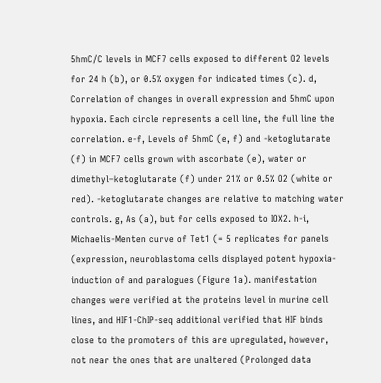5hmC/C levels in MCF7 cells exposed to different O2 levels for 24 h (b), or 0.5% oxygen for indicated times (c). d, Correlation of changes in overall expression and 5hmC upon hypoxia. Each circle represents a cell line, the full line the correlation. e-f, Levels of 5hmC (e, f) and -ketoglutarate (f) in MCF7 cells grown with ascorbate (e), water or dimethyl–ketoglutarate (f) under 21% or 0.5% O2 (white or red). -ketoglutarate changes are relative to matching water controls. g, As (a), but for cells exposed to IOX2. h-i, Michaelis-Menten curve of Tet1 (= 5 replicates for panels (expression, neuroblastoma cells displayed potent hypoxia-induction of and paralogues (Figure 1a). manifestation changes were verified at the proteins level in murine cell lines, and HIF1-ChIP-seq additional verified that HIF binds close to the promoters of this are upregulated, however, not near the ones that are unaltered (Prolonged data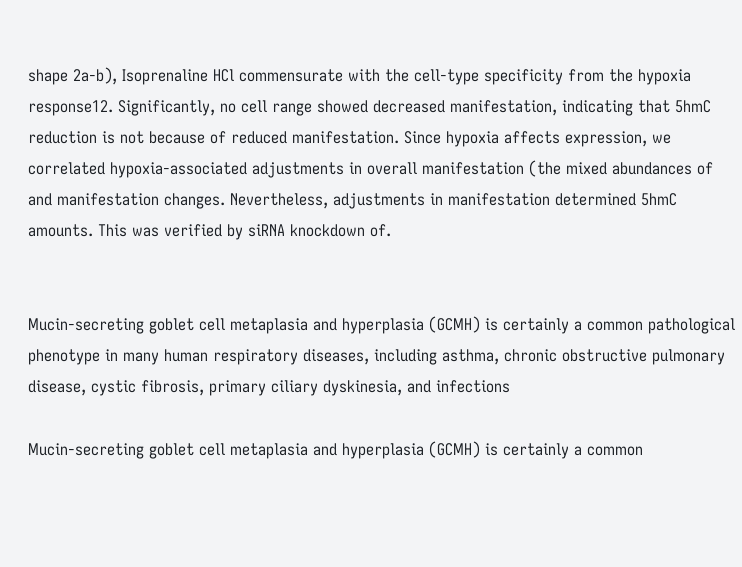shape 2a-b), Isoprenaline HCl commensurate with the cell-type specificity from the hypoxia response12. Significantly, no cell range showed decreased manifestation, indicating that 5hmC reduction is not because of reduced manifestation. Since hypoxia affects expression, we correlated hypoxia-associated adjustments in overall manifestation (the mixed abundances of and manifestation changes. Nevertheless, adjustments in manifestation determined 5hmC amounts. This was verified by siRNA knockdown of.


Mucin-secreting goblet cell metaplasia and hyperplasia (GCMH) is certainly a common pathological phenotype in many human respiratory diseases, including asthma, chronic obstructive pulmonary disease, cystic fibrosis, primary ciliary dyskinesia, and infections

Mucin-secreting goblet cell metaplasia and hyperplasia (GCMH) is certainly a common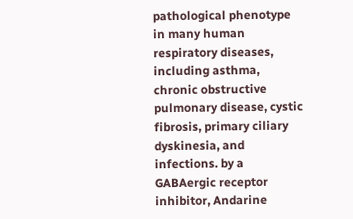pathological phenotype in many human respiratory diseases, including asthma, chronic obstructive pulmonary disease, cystic fibrosis, primary ciliary dyskinesia, and infections. by a GABAergic receptor inhibitor, Andarine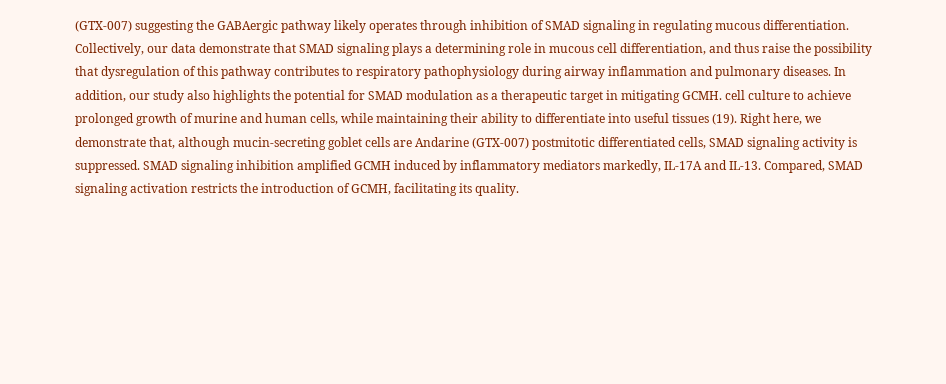(GTX-007) suggesting the GABAergic pathway likely operates through inhibition of SMAD signaling in regulating mucous differentiation. Collectively, our data demonstrate that SMAD signaling plays a determining role in mucous cell differentiation, and thus raise the possibility that dysregulation of this pathway contributes to respiratory pathophysiology during airway inflammation and pulmonary diseases. In addition, our study also highlights the potential for SMAD modulation as a therapeutic target in mitigating GCMH. cell culture to achieve prolonged growth of murine and human cells, while maintaining their ability to differentiate into useful tissues (19). Right here, we demonstrate that, although mucin-secreting goblet cells are Andarine (GTX-007) postmitotic differentiated cells, SMAD signaling activity is suppressed. SMAD signaling inhibition amplified GCMH induced by inflammatory mediators markedly, IL-17A and IL-13. Compared, SMAD signaling activation restricts the introduction of GCMH, facilitating its quality.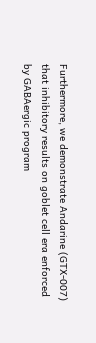Furthermore, we demonstrate Andarine (GTX-007) that inhibitory results on goblet cell era enforced by GABAergic program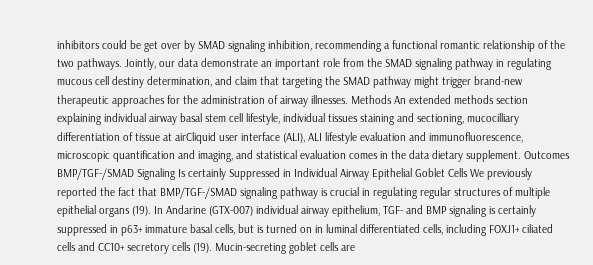inhibitors could be get over by SMAD signaling inhibition, recommending a functional romantic relationship of the two pathways. Jointly, our data demonstrate an important role from the SMAD signaling pathway in regulating mucous cell destiny determination, and claim that targeting the SMAD pathway might trigger brand-new therapeutic approaches for the administration of airway illnesses. Methods An extended methods section explaining individual airway basal stem cell lifestyle, individual tissues staining and sectioning, mucocilliary differentiation of tissue at airCliquid user interface (ALI), ALI lifestyle evaluation and immunofluorescence, microscopic quantification and imaging, and statistical evaluation comes in the data dietary supplement. Outcomes BMP/TGF-/SMAD Signaling Is certainly Suppressed in Individual Airway Epithelial Goblet Cells We previously reported the fact that BMP/TGF-/SMAD signaling pathway is crucial in regulating regular structures of multiple epithelial organs (19). In Andarine (GTX-007) individual airway epithelium, TGF- and BMP signaling is certainly suppressed in p63+ immature basal cells, but is turned on in luminal differentiated cells, including FOXJ1+ ciliated cells and CC10+ secretory cells (19). Mucin-secreting goblet cells are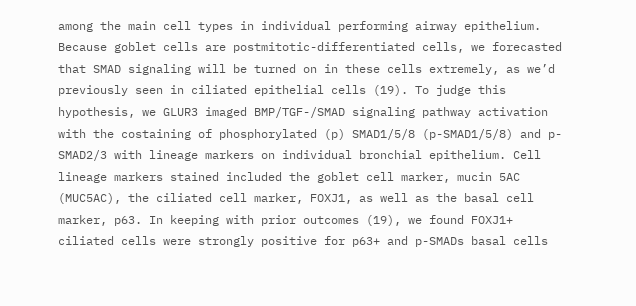among the main cell types in individual performing airway epithelium. Because goblet cells are postmitotic-differentiated cells, we forecasted that SMAD signaling will be turned on in these cells extremely, as we’d previously seen in ciliated epithelial cells (19). To judge this hypothesis, we GLUR3 imaged BMP/TGF-/SMAD signaling pathway activation with the costaining of phosphorylated (p) SMAD1/5/8 (p-SMAD1/5/8) and p-SMAD2/3 with lineage markers on individual bronchial epithelium. Cell lineage markers stained included the goblet cell marker, mucin 5AC (MUC5AC), the ciliated cell marker, FOXJ1, as well as the basal cell marker, p63. In keeping with prior outcomes (19), we found FOXJ1+ ciliated cells were strongly positive for p63+ and p-SMADs basal cells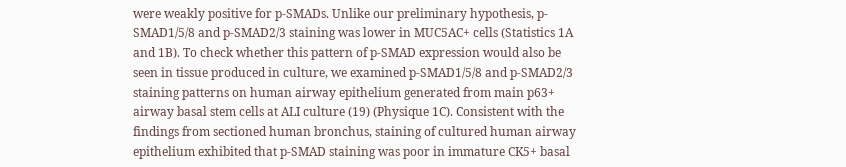were weakly positive for p-SMADs. Unlike our preliminary hypothesis, p-SMAD1/5/8 and p-SMAD2/3 staining was lower in MUC5AC+ cells (Statistics 1A and 1B). To check whether this pattern of p-SMAD expression would also be seen in tissue produced in culture, we examined p-SMAD1/5/8 and p-SMAD2/3 staining patterns on human airway epithelium generated from main p63+ airway basal stem cells at ALI culture (19) (Physique 1C). Consistent with the findings from sectioned human bronchus, staining of cultured human airway epithelium exhibited that p-SMAD staining was poor in immature CK5+ basal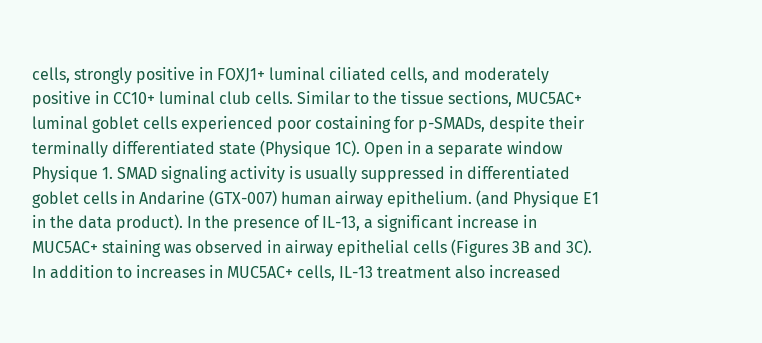cells, strongly positive in FOXJ1+ luminal ciliated cells, and moderately positive in CC10+ luminal club cells. Similar to the tissue sections, MUC5AC+ luminal goblet cells experienced poor costaining for p-SMADs, despite their terminally differentiated state (Physique 1C). Open in a separate window Physique 1. SMAD signaling activity is usually suppressed in differentiated goblet cells in Andarine (GTX-007) human airway epithelium. (and Physique E1 in the data product). In the presence of IL-13, a significant increase in MUC5AC+ staining was observed in airway epithelial cells (Figures 3B and 3C). In addition to increases in MUC5AC+ cells, IL-13 treatment also increased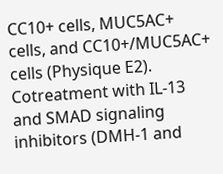CC10+ cells, MUC5AC+ cells, and CC10+/MUC5AC+ cells (Physique E2). Cotreatment with IL-13 and SMAD signaling inhibitors (DMH-1 and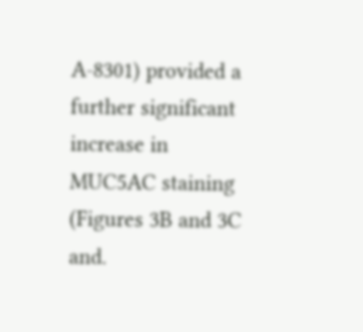A-8301) provided a further significant increase in MUC5AC staining (Figures 3B and 3C and.